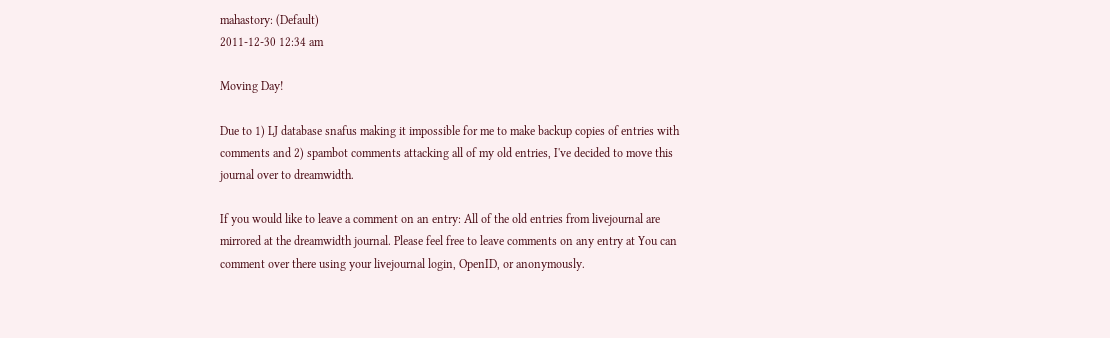mahastory: (Default)
2011-12-30 12:34 am

Moving Day!

Due to 1) LJ database snafus making it impossible for me to make backup copies of entries with comments and 2) spambot comments attacking all of my old entries, I've decided to move this journal over to dreamwidth.

If you would like to leave a comment on an entry: All of the old entries from livejournal are mirrored at the dreamwidth journal. Please feel free to leave comments on any entry at You can comment over there using your livejournal login, OpenID, or anonymously.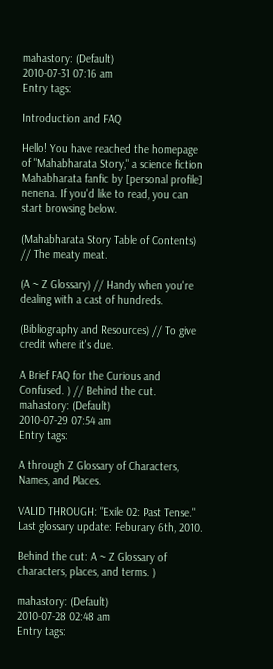mahastory: (Default)
2010-07-31 07:16 am
Entry tags:

Introduction and FAQ

Hello! You have reached the homepage of "Mahabharata Story," a science fiction Mahabharata fanfic by [personal profile] nenena. If you'd like to read, you can start browsing below.

(Mahabharata Story Table of Contents) // The meaty meat.

(A ~ Z Glossary) // Handy when you're dealing with a cast of hundreds.

(Bibliography and Resources) // To give credit where it's due.

A Brief FAQ for the Curious and Confused. ) // Behind the cut.
mahastory: (Default)
2010-07-29 07:54 am
Entry tags:

A through Z Glossary of Characters, Names, and Places.

VALID THROUGH: "Exile 02: Past Tense."
Last glossary update: Feburary 6th, 2010.

Behind the cut: A ~ Z Glossary of characters, places, and terms. )

mahastory: (Default)
2010-07-28 02:48 am
Entry tags: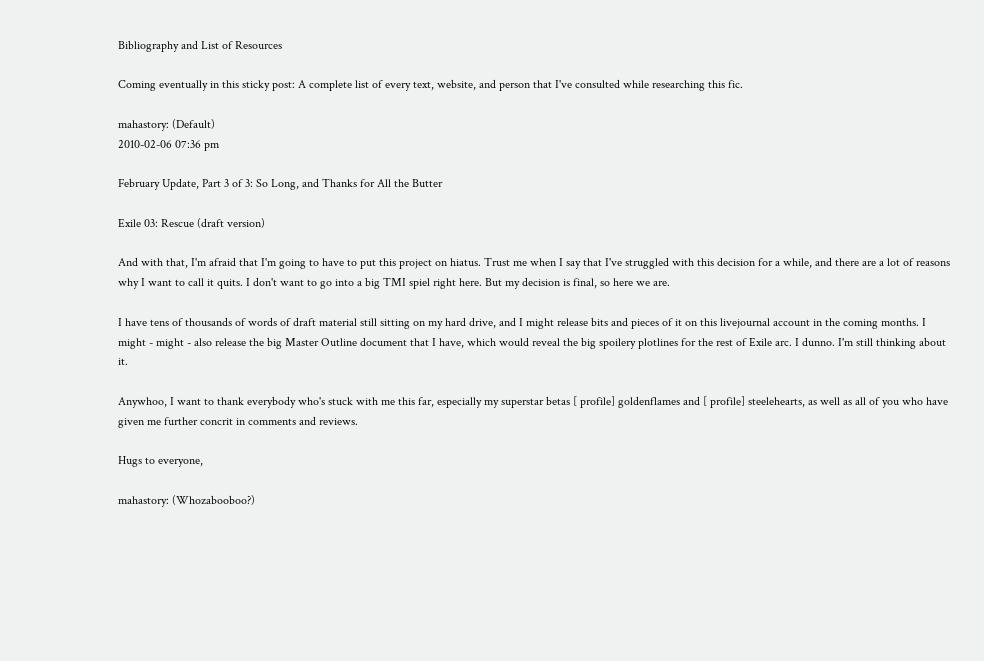Bibliography and List of Resources

Coming eventually in this sticky post: A complete list of every text, website, and person that I've consulted while researching this fic.

mahastory: (Default)
2010-02-06 07:36 pm

February Update, Part 3 of 3: So Long, and Thanks for All the Butter

Exile 03: Rescue (draft version)

And with that, I'm afraid that I'm going to have to put this project on hiatus. Trust me when I say that I've struggled with this decision for a while, and there are a lot of reasons why I want to call it quits. I don't want to go into a big TMI spiel right here. But my decision is final, so here we are.

I have tens of thousands of words of draft material still sitting on my hard drive, and I might release bits and pieces of it on this livejournal account in the coming months. I might - might - also release the big Master Outline document that I have, which would reveal the big spoilery plotlines for the rest of Exile arc. I dunno. I'm still thinking about it.

Anywhoo, I want to thank everybody who's stuck with me this far, especially my superstar betas [ profile] goldenflames and [ profile] steelehearts, as well as all of you who have given me further concrit in comments and reviews.

Hugs to everyone,

mahastory: (Whozabooboo?)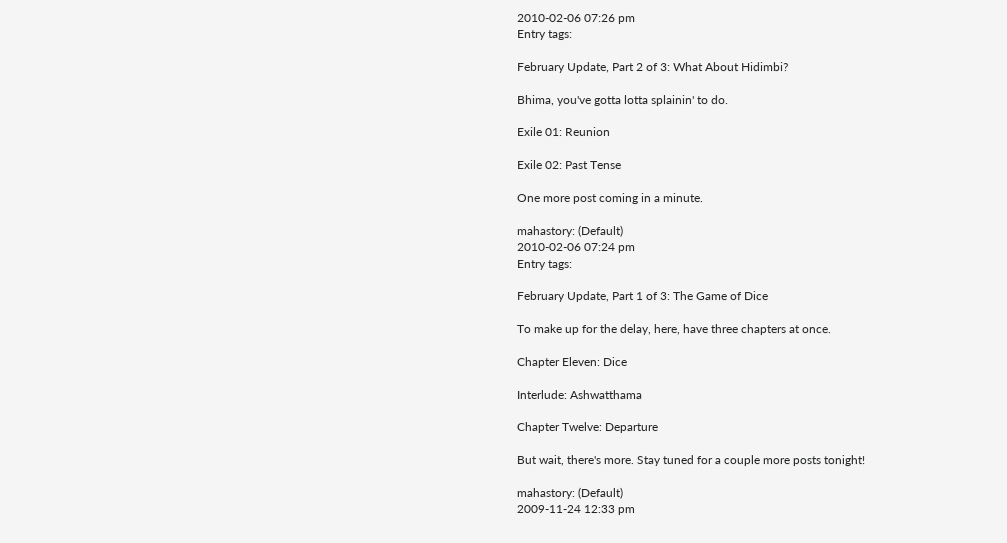2010-02-06 07:26 pm
Entry tags:

February Update, Part 2 of 3: What About Hidimbi?

Bhima, you've gotta lotta splainin' to do.

Exile 01: Reunion

Exile 02: Past Tense

One more post coming in a minute.

mahastory: (Default)
2010-02-06 07:24 pm
Entry tags:

February Update, Part 1 of 3: The Game of Dice

To make up for the delay, here, have three chapters at once.

Chapter Eleven: Dice

Interlude: Ashwatthama

Chapter Twelve: Departure

But wait, there's more. Stay tuned for a couple more posts tonight!

mahastory: (Default)
2009-11-24 12:33 pm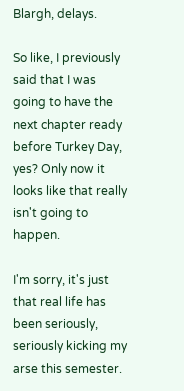Blargh, delays.

So like, I previously said that I was going to have the next chapter ready before Turkey Day, yes? Only now it looks like that really isn't going to happen.

I'm sorry, it's just that real life has been seriously, seriously kicking my arse this semester.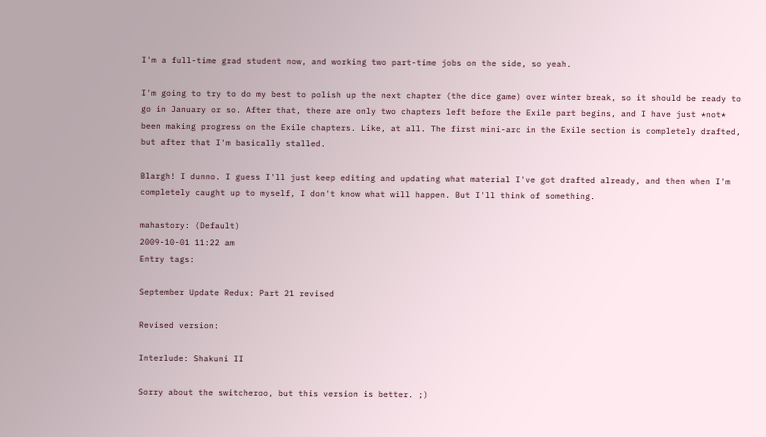I'm a full-time grad student now, and working two part-time jobs on the side, so yeah.

I'm going to try to do my best to polish up the next chapter (the dice game) over winter break, so it should be ready to go in January or so. After that, there are only two chapters left before the Exile part begins, and I have just *not* been making progress on the Exile chapters. Like, at all. The first mini-arc in the Exile section is completely drafted, but after that I'm basically stalled.

Blargh! I dunno. I guess I'll just keep editing and updating what material I've got drafted already, and then when I'm completely caught up to myself, I don't know what will happen. But I'll think of something.

mahastory: (Default)
2009-10-01 11:22 am
Entry tags:

September Update Redux: Part 21 revised

Revised version:

Interlude: Shakuni II

Sorry about the switcheroo, but this version is better. ;)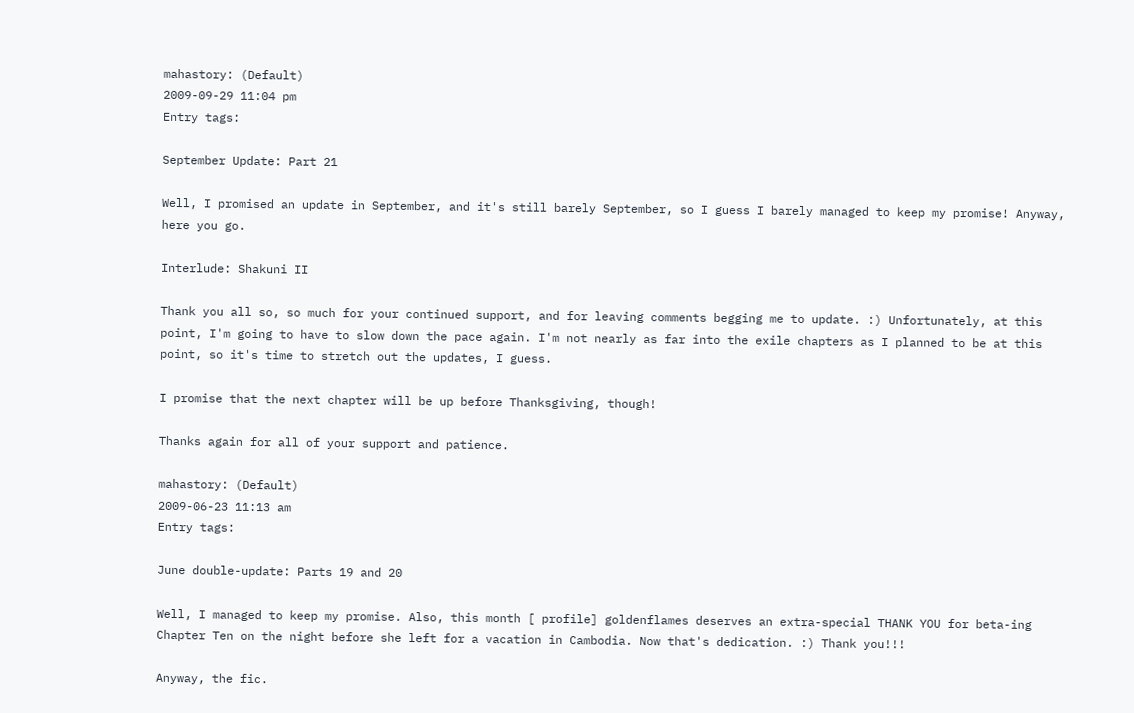mahastory: (Default)
2009-09-29 11:04 pm
Entry tags:

September Update: Part 21

Well, I promised an update in September, and it's still barely September, so I guess I barely managed to keep my promise! Anyway, here you go.

Interlude: Shakuni II

Thank you all so, so much for your continued support, and for leaving comments begging me to update. :) Unfortunately, at this point, I'm going to have to slow down the pace again. I'm not nearly as far into the exile chapters as I planned to be at this point, so it's time to stretch out the updates, I guess.

I promise that the next chapter will be up before Thanksgiving, though!

Thanks again for all of your support and patience.

mahastory: (Default)
2009-06-23 11:13 am
Entry tags:

June double-update: Parts 19 and 20

Well, I managed to keep my promise. Also, this month [ profile] goldenflames deserves an extra-special THANK YOU for beta-ing Chapter Ten on the night before she left for a vacation in Cambodia. Now that's dedication. :) Thank you!!!

Anyway, the fic.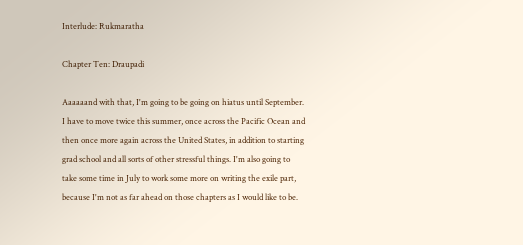Interlude: Rukmaratha

Chapter Ten: Draupadi

Aaaaaand with that, I'm going to be going on hiatus until September. I have to move twice this summer, once across the Pacific Ocean and then once more again across the United States, in addition to starting grad school and all sorts of other stressful things. I'm also going to take some time in July to work some more on writing the exile part, because I'm not as far ahead on those chapters as I would like to be.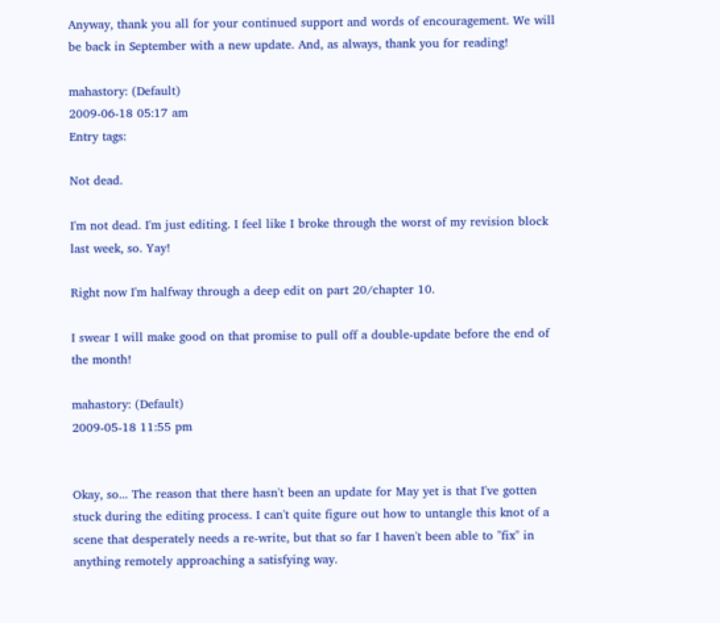Anyway, thank you all for your continued support and words of encouragement. We will be back in September with a new update. And, as always, thank you for reading!

mahastory: (Default)
2009-06-18 05:17 am
Entry tags:

Not dead.

I'm not dead. I'm just editing. I feel like I broke through the worst of my revision block last week, so. Yay!

Right now I'm halfway through a deep edit on part 20/chapter 10.

I swear I will make good on that promise to pull off a double-update before the end of the month!

mahastory: (Default)
2009-05-18 11:55 pm


Okay, so... The reason that there hasn't been an update for May yet is that I've gotten stuck during the editing process. I can't quite figure out how to untangle this knot of a scene that desperately needs a re-write, but that so far I haven't been able to "fix" in anything remotely approaching a satisfying way.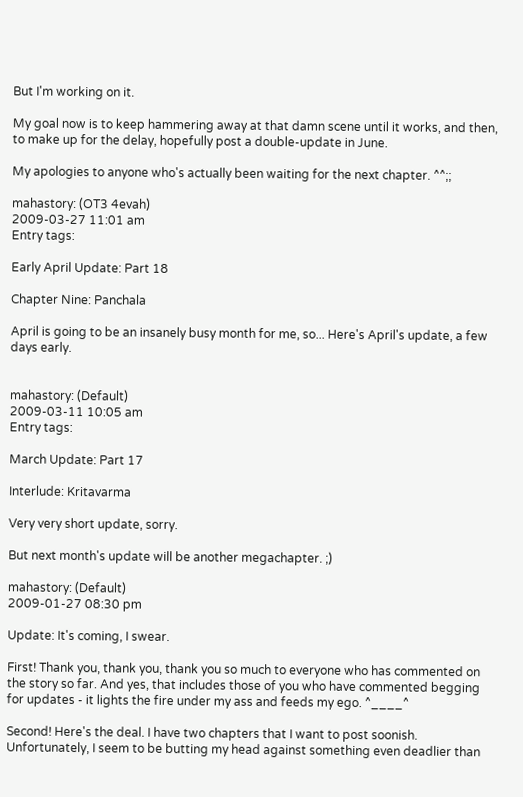But I'm working on it.

My goal now is to keep hammering away at that damn scene until it works, and then, to make up for the delay, hopefully post a double-update in June.

My apologies to anyone who's actually been waiting for the next chapter. ^^;;

mahastory: (OT3 4evah)
2009-03-27 11:01 am
Entry tags:

Early April Update: Part 18

Chapter Nine: Panchala

April is going to be an insanely busy month for me, so... Here's April's update, a few days early.


mahastory: (Default)
2009-03-11 10:05 am
Entry tags:

March Update: Part 17

Interlude: Kritavarma

Very very short update, sorry.

But next month's update will be another megachapter. ;)

mahastory: (Default)
2009-01-27 08:30 pm

Update: It's coming, I swear.

First! Thank you, thank you, thank you so much to everyone who has commented on the story so far. And yes, that includes those of you who have commented begging for updates - it lights the fire under my ass and feeds my ego. ^____^

Second! Here's the deal. I have two chapters that I want to post soonish. Unfortunately, I seem to be butting my head against something even deadlier than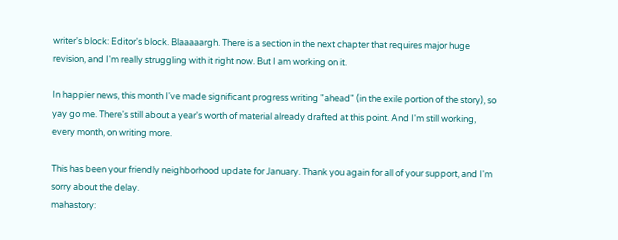writer's block: Editor's block. Blaaaaargh. There is a section in the next chapter that requires major huge revision, and I'm really struggling with it right now. But I am working on it.

In happier news, this month I've made significant progress writing "ahead" (in the exile portion of the story), so yay go me. There's still about a year's worth of material already drafted at this point. And I'm still working, every month, on writing more.

This has been your friendly neighborhood update for January. Thank you again for all of your support, and I'm sorry about the delay.
mahastory: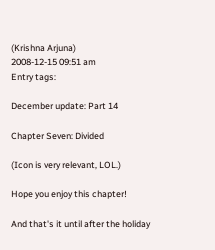(Krishna Arjuna)
2008-12-15 09:51 am
Entry tags:

December update: Part 14

Chapter Seven: Divided

(Icon is very relevant, LOL.)

Hope you enjoy this chapter!

And that's it until after the holiday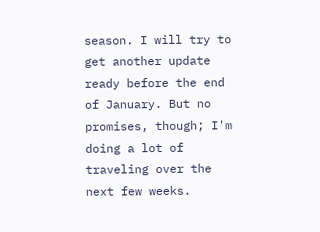season. I will try to get another update ready before the end of January. But no promises, though; I'm doing a lot of traveling over the next few weeks.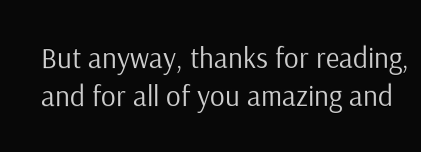But anyway, thanks for reading, and for all of you amazing and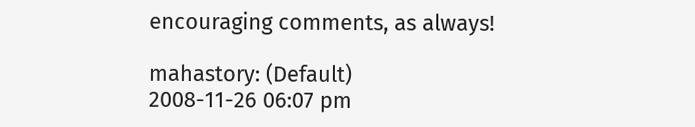encouraging comments, as always!

mahastory: (Default)
2008-11-26 06:07 pm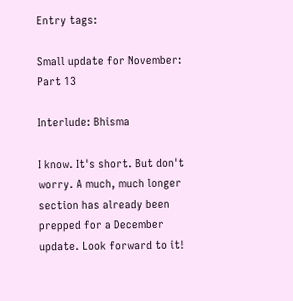Entry tags:

Small update for November: Part 13

Interlude: Bhisma

I know. It's short. But don't worry. A much, much longer section has already been prepped for a December update. Look forward to it!